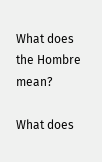What does the Hombre mean?

What does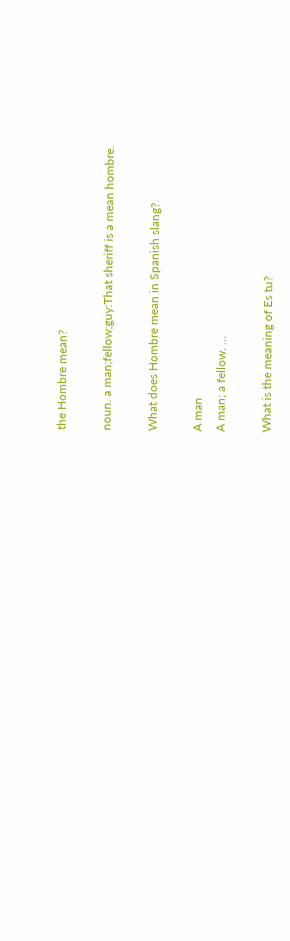the Hombre mean?

noun. a man;fellow;guy:That sheriff is a mean hombre.

What does Hombre mean in Spanish slang?

A man
A man; a fellow. …

What is the meaning of Es tu?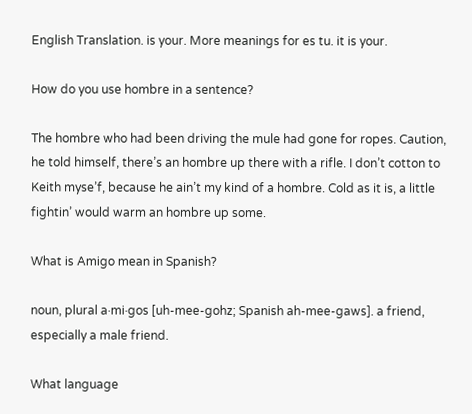English Translation. is your. More meanings for es tu. it is your.

How do you use hombre in a sentence?

The hombre who had been driving the mule had gone for ropes. Caution, he told himself, there’s an hombre up there with a rifle. I don’t cotton to Keith myse’f, because he ain’t my kind of a hombre. Cold as it is, a little fightin’ would warm an hombre up some.

What is Amigo mean in Spanish?

noun, plural a·mi·gos [uh-mee-gohz; Spanish ah-mee-gaws]. a friend, especially a male friend.

What language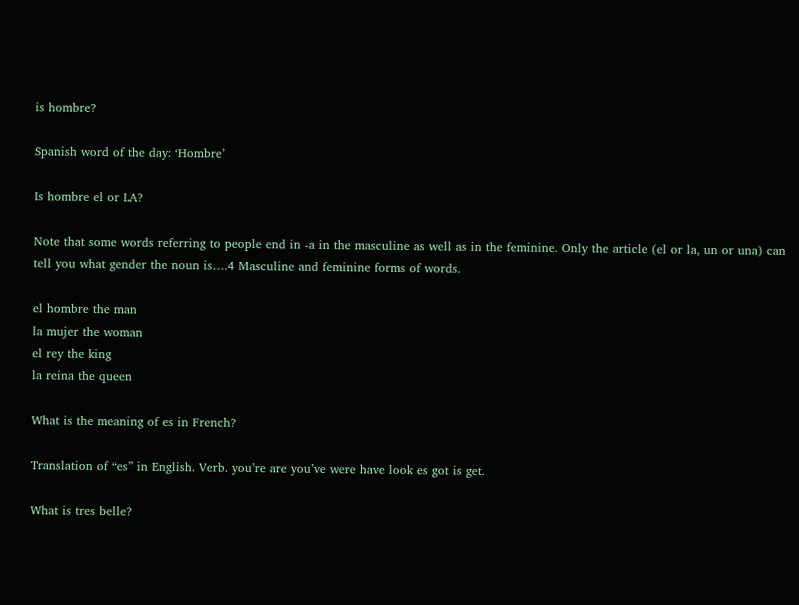is hombre?

Spanish word of the day: ‘Hombre’

Is hombre el or LA?

Note that some words referring to people end in -a in the masculine as well as in the feminine. Only the article (el or la, un or una) can tell you what gender the noun is….4 Masculine and feminine forms of words.

el hombre the man
la mujer the woman
el rey the king
la reina the queen

What is the meaning of es in French?

Translation of “es” in English. Verb. you’re are you’ve were have look es got is get.

What is tres belle?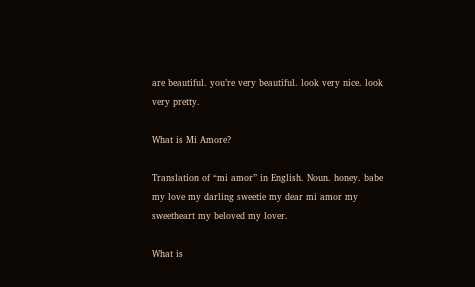are beautiful. you’re very beautiful. look very nice. look very pretty.

What is Mi Amore?

Translation of “mi amor” in English. Noun. honey. babe my love my darling sweetie my dear mi amor my sweetheart my beloved my lover.

What is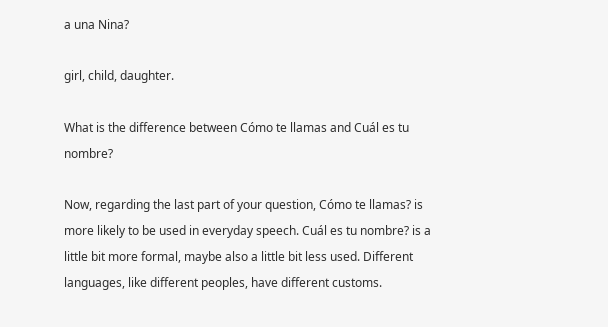a una Nina?

girl, child, daughter.

What is the difference between Cómo te llamas and Cuál es tu nombre?

Now, regarding the last part of your question, Cómo te llamas? is more likely to be used in everyday speech. Cuál es tu nombre? is a little bit more formal, maybe also a little bit less used. Different languages, like different peoples, have different customs.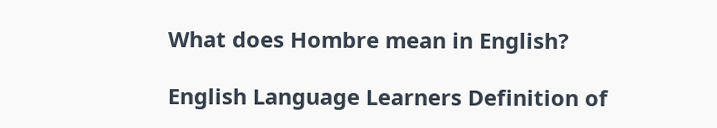What does Hombre mean in English?

English Language Learners Definition of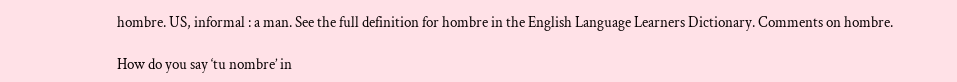hombre. US, informal : a man. See the full definition for hombre in the English Language Learners Dictionary. Comments on hombre.

How do you say ‘tu nombre’ in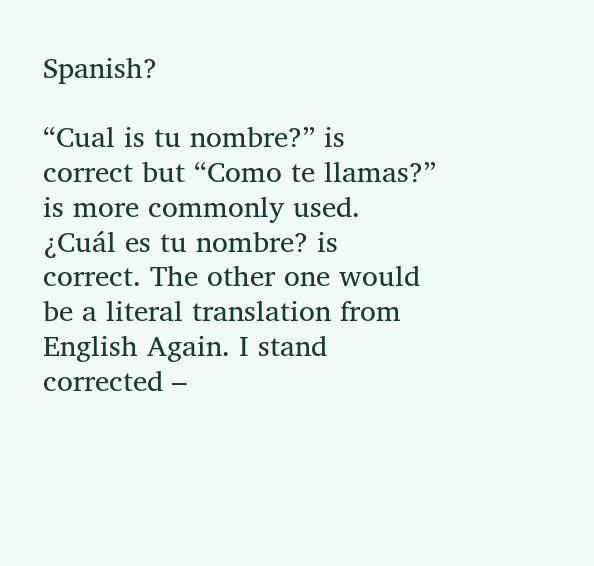Spanish?

“Cual is tu nombre?” is correct but “Como te llamas?” is more commonly used. ¿Cuál es tu nombre? is correct. The other one would be a literal translation from English Again. I stand corrected –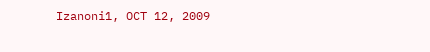Izanoni1, OCT 12, 2009